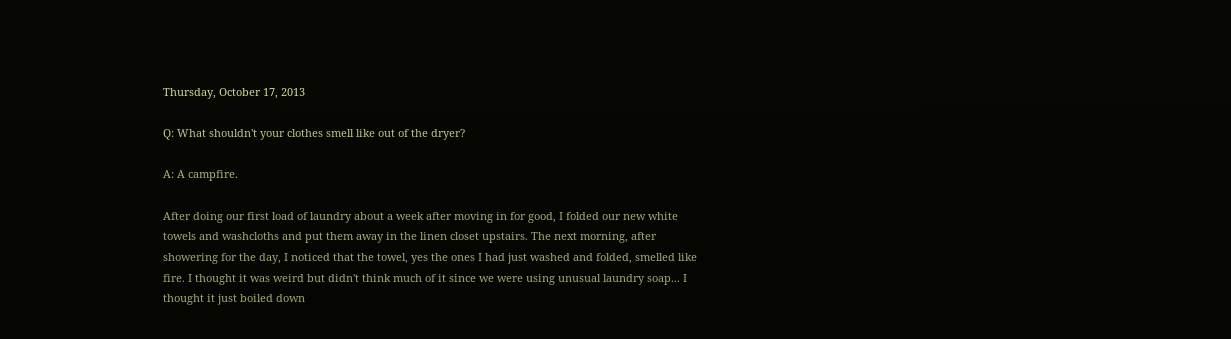Thursday, October 17, 2013

Q: What shouldn't your clothes smell like out of the dryer?

A: A campfire.

After doing our first load of laundry about a week after moving in for good, I folded our new white towels and washcloths and put them away in the linen closet upstairs. The next morning, after showering for the day, I noticed that the towel, yes the ones I had just washed and folded, smelled like fire. I thought it was weird but didn't think much of it since we were using unusual laundry soap... I thought it just boiled down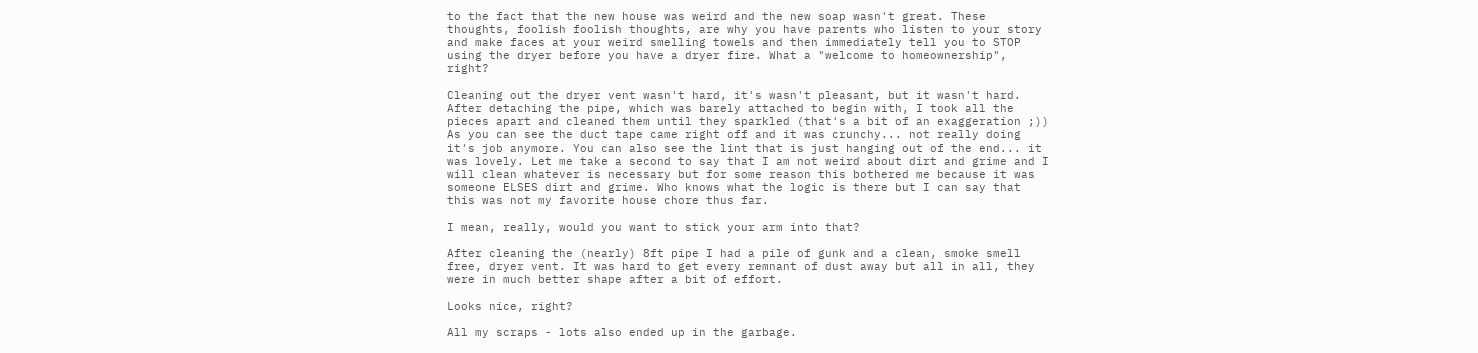to the fact that the new house was weird and the new soap wasn't great. These thoughts, foolish foolish thoughts, are why you have parents who listen to your story and make faces at your weird smelling towels and then immediately tell you to STOP using the dryer before you have a dryer fire. What a "welcome to homeownership", right?

Cleaning out the dryer vent wasn't hard, it's wasn't pleasant, but it wasn't hard. After detaching the pipe, which was barely attached to begin with, I took all the pieces apart and cleaned them until they sparkled (that's a bit of an exaggeration ;))
As you can see the duct tape came right off and it was crunchy... not really doing it's job anymore. You can also see the lint that is just hanging out of the end... it was lovely. Let me take a second to say that I am not weird about dirt and grime and I will clean whatever is necessary but for some reason this bothered me because it was someone ELSES dirt and grime. Who knows what the logic is there but I can say that this was not my favorite house chore thus far.

I mean, really, would you want to stick your arm into that?

After cleaning the (nearly) 8ft pipe I had a pile of gunk and a clean, smoke smell free, dryer vent. It was hard to get every remnant of dust away but all in all, they were in much better shape after a bit of effort.

Looks nice, right?

All my scraps - lots also ended up in the garbage.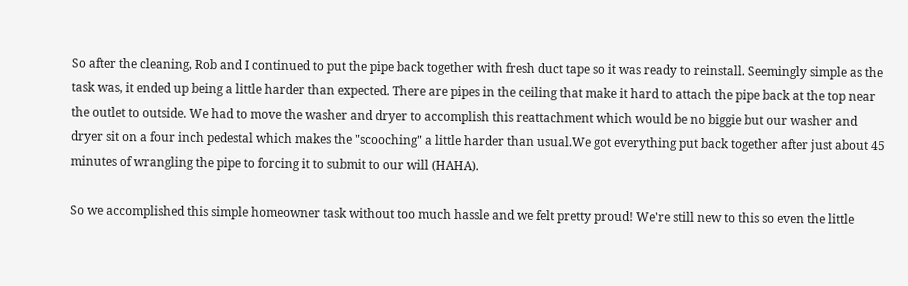So after the cleaning, Rob and I continued to put the pipe back together with fresh duct tape so it was ready to reinstall. Seemingly simple as the task was, it ended up being a little harder than expected. There are pipes in the ceiling that make it hard to attach the pipe back at the top near the outlet to outside. We had to move the washer and dryer to accomplish this reattachment which would be no biggie but our washer and dryer sit on a four inch pedestal which makes the "scooching" a little harder than usual.We got everything put back together after just about 45 minutes of wrangling the pipe to forcing it to submit to our will (HAHA).

So we accomplished this simple homeowner task without too much hassle and we felt pretty proud! We're still new to this so even the little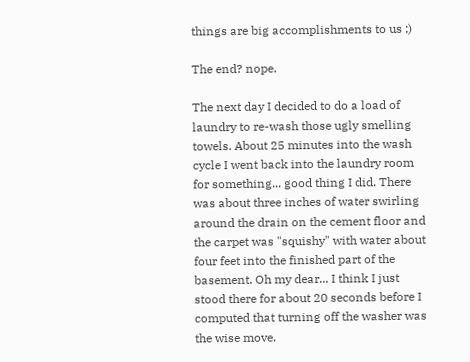things are big accomplishments to us ;)

The end? nope.

The next day I decided to do a load of laundry to re-wash those ugly smelling towels. About 25 minutes into the wash cycle I went back into the laundry room for something... good thing I did. There was about three inches of water swirling around the drain on the cement floor and the carpet was "squishy" with water about four feet into the finished part of the basement. Oh my dear... I think I just stood there for about 20 seconds before I computed that turning off the washer was the wise move.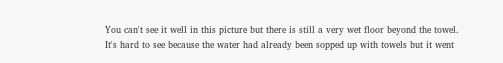You can't see it well in this picture but there is still a very wet floor beyond the towel.
It's hard to see because the water had already been sopped up with towels but it went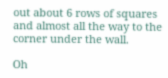out about 6 rows of squares and almost all the way to the corner under the wall.

Oh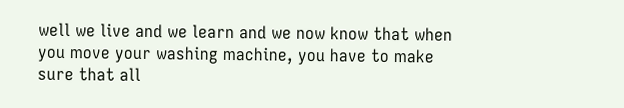well we live and we learn and we now know that when you move your washing machine, you have to make sure that all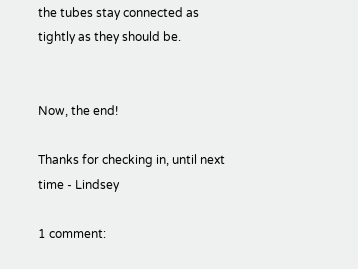the tubes stay connected as tightly as they should be.


Now, the end!

Thanks for checking in, until next time - Lindsey

1 comment: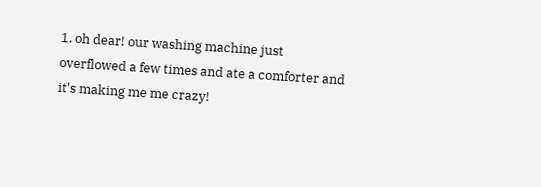1. oh dear! our washing machine just overflowed a few times and ate a comforter and it's making me me crazy!